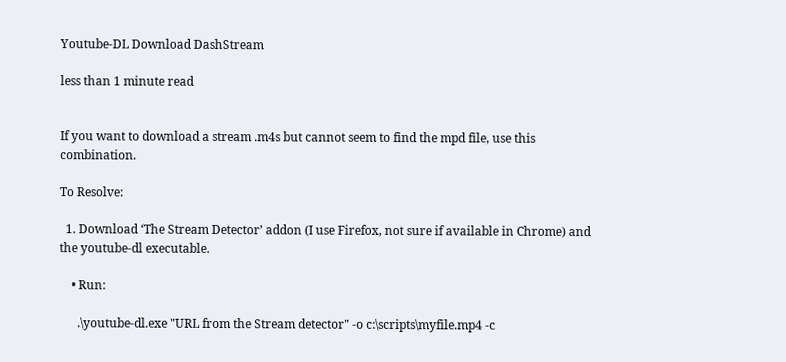Youtube-DL Download DashStream

less than 1 minute read


If you want to download a stream .m4s but cannot seem to find the mpd file, use this combination.

To Resolve:

  1. Download ‘The Stream Detector’ addon (I use Firefox, not sure if available in Chrome) and the youtube-dl executable.

    • Run:

      .\youtube-dl.exe "URL from the Stream detector" -o c:\scripts\myfile.mp4 -c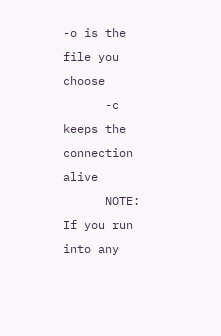-o is the file you choose
      -c keeps the connection alive
      NOTE: If you run into any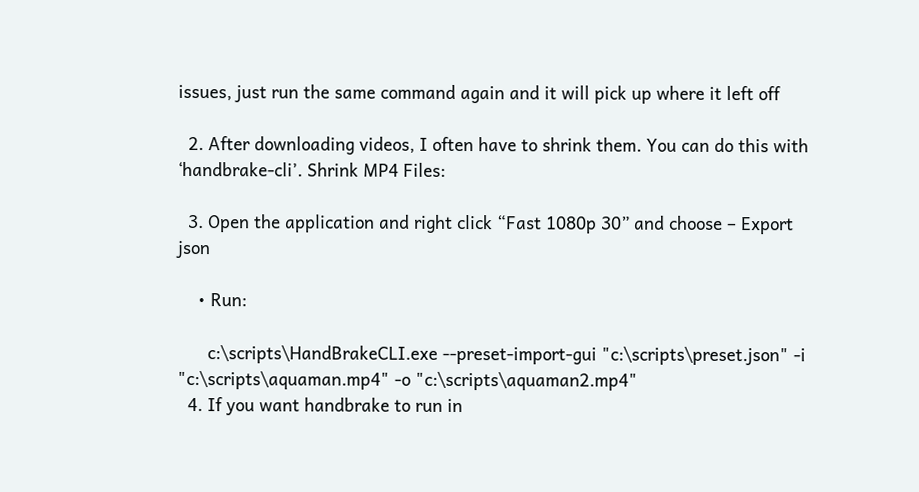issues, just run the same command again and it will pick up where it left off

  2. After downloading videos, I often have to shrink them. You can do this with ‘handbrake-cli’. Shrink MP4 Files:

  3. Open the application and right click “Fast 1080p 30” and choose – Export json

    • Run:

      c:\scripts\HandBrakeCLI.exe --preset-import-gui "c:\scripts\preset.json" -i "c:\scripts\aquaman.mp4" -o "c:\scripts\aquaman2.mp4"
  4. If you want handbrake to run in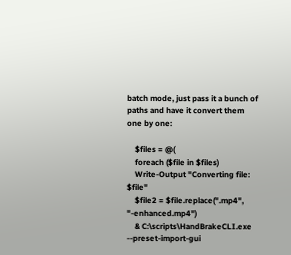batch mode, just pass it a bunch of paths and have it convert them one by one:

    $files = @(
    foreach ($file in $files)
    Write-Output "Converting file: $file"
    $file2 = $file.replace(".mp4", "-enhanced.mp4")
    & C:\scripts\HandBrakeCLI.exe --preset-import-gui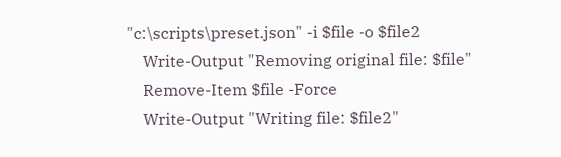"c:\scripts\preset.json" -i $file -o $file2
    Write-Output "Removing original file: $file"
    Remove-Item $file -Force
    Write-Output "Writing file: $file2"